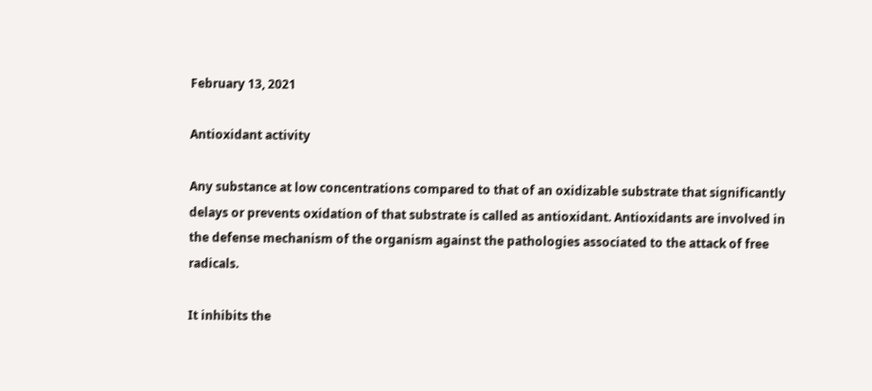February 13, 2021

Antioxidant activity

Any substance at low concentrations compared to that of an oxidizable substrate that significantly delays or prevents oxidation of that substrate is called as antioxidant. Antioxidants are involved in the defense mechanism of the organism against the pathologies associated to the attack of free radicals.

It inhibits the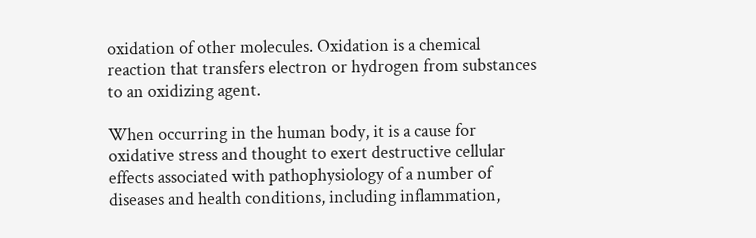oxidation of other molecules. Oxidation is a chemical reaction that transfers electron or hydrogen from substances to an oxidizing agent.

When occurring in the human body, it is a cause for oxidative stress and thought to exert destructive cellular effects associated with pathophysiology of a number of diseases and health conditions, including inflammation,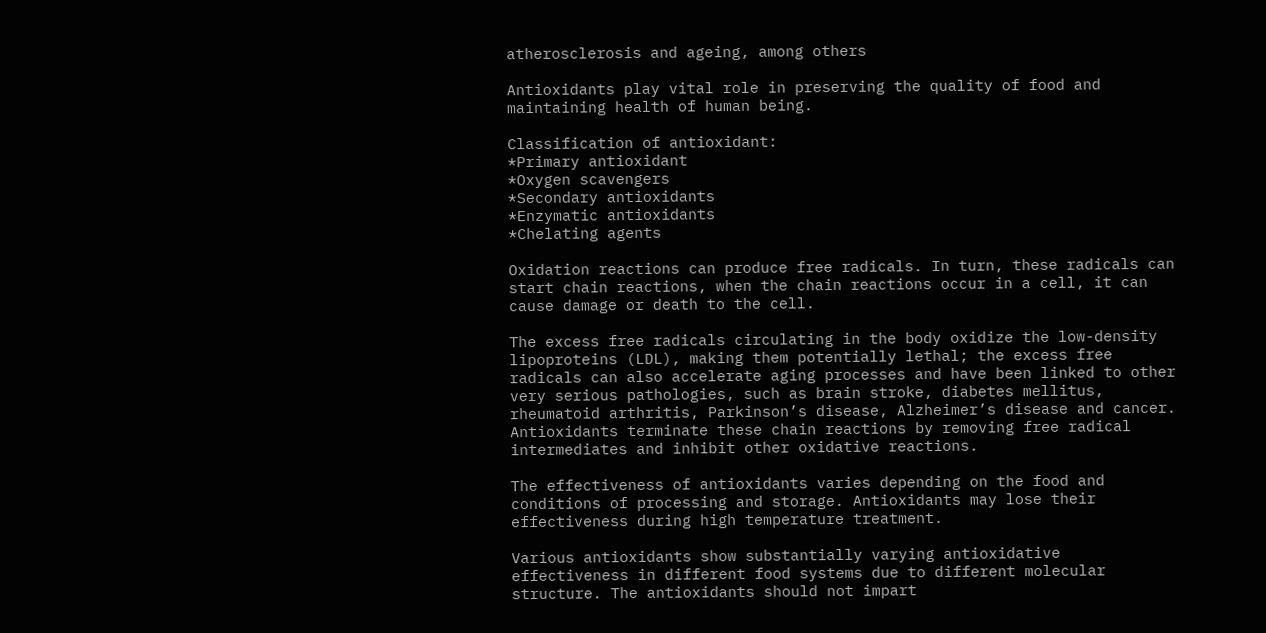atherosclerosis and ageing, among others

Antioxidants play vital role in preserving the quality of food and maintaining health of human being.

Classification of antioxidant:
*Primary antioxidant
*Oxygen scavengers
*Secondary antioxidants
*Enzymatic antioxidants
*Chelating agents

Oxidation reactions can produce free radicals. In turn, these radicals can start chain reactions, when the chain reactions occur in a cell, it can cause damage or death to the cell.

The excess free radicals circulating in the body oxidize the low-density lipoproteins (LDL), making them potentially lethal; the excess free radicals can also accelerate aging processes and have been linked to other very serious pathologies, such as brain stroke, diabetes mellitus, rheumatoid arthritis, Parkinson’s disease, Alzheimer’s disease and cancer. Antioxidants terminate these chain reactions by removing free radical intermediates and inhibit other oxidative reactions.

The effectiveness of antioxidants varies depending on the food and conditions of processing and storage. Antioxidants may lose their effectiveness during high temperature treatment.

Various antioxidants show substantially varying antioxidative effectiveness in different food systems due to different molecular structure. The antioxidants should not impart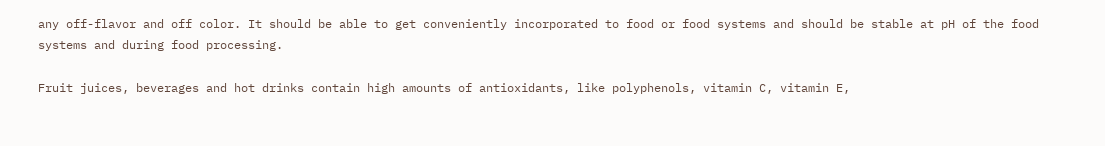any off-flavor and off color. It should be able to get conveniently incorporated to food or food systems and should be stable at pH of the food systems and during food processing.

Fruit juices, beverages and hot drinks contain high amounts of antioxidants, like polyphenols, vitamin C, vitamin E,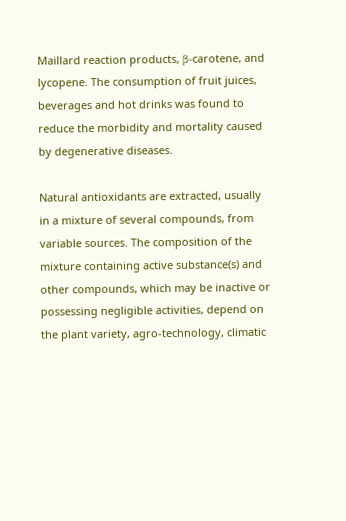Maillard reaction products, β-carotene, and lycopene. The consumption of fruit juices, beverages and hot drinks was found to reduce the morbidity and mortality caused by degenerative diseases.

Natural antioxidants are extracted, usually in a mixture of several compounds, from variable sources. The composition of the mixture containing active substance(s) and other compounds, which may be inactive or possessing negligible activities, depend on the plant variety, agro-technology, climatic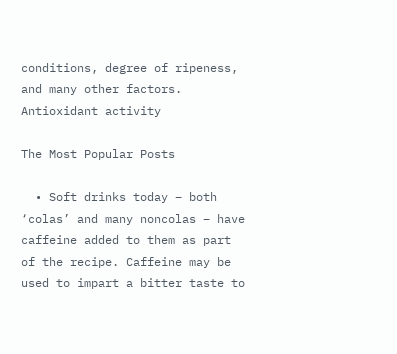conditions, degree of ripeness, and many other factors.
Antioxidant activity

The Most Popular Posts

  • Soft drinks today – both ‘colas’ and many noncolas – have caffeine added to them as part of the recipe. Caffeine may be used to impart a bitter taste to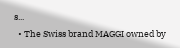s...
  • The Swiss brand MAGGI owned by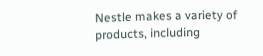Nestle makes a variety of products, including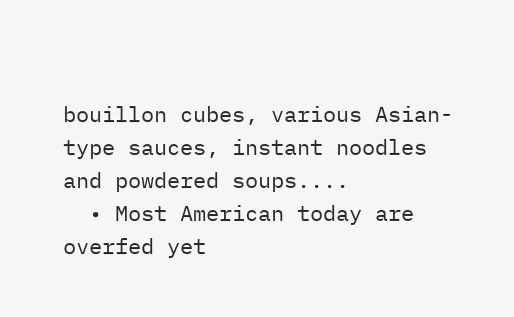bouillon cubes, various Asian-type sauces, instant noodles and powdered soups....
  • Most American today are overfed yet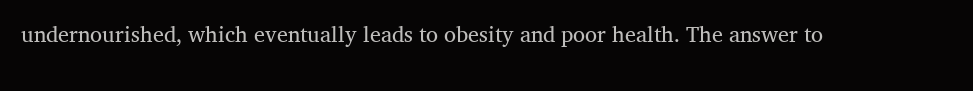undernourished, which eventually leads to obesity and poor health. The answer to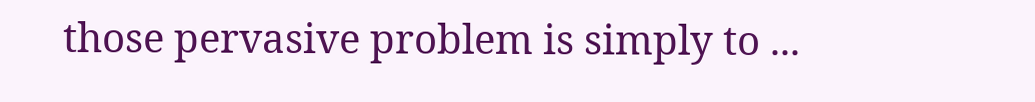those pervasive problem is simply to ...